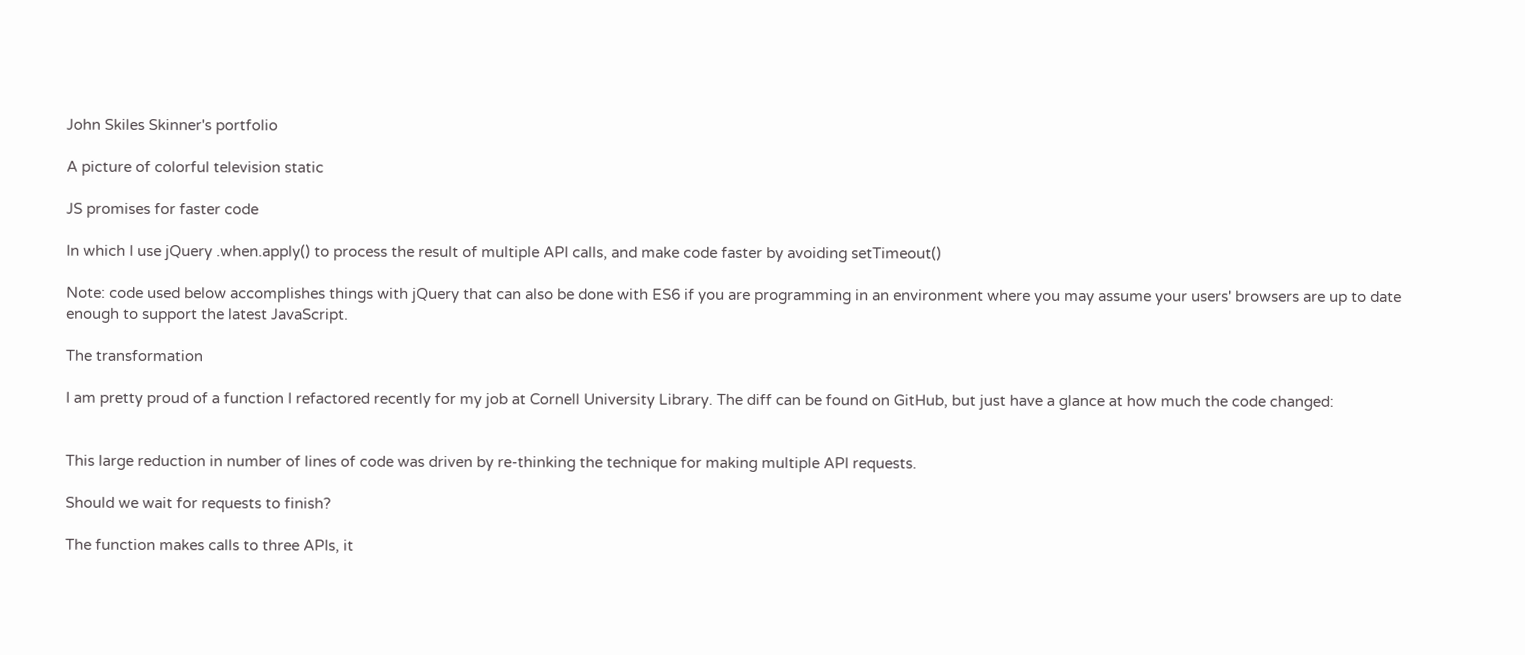John Skiles Skinner's portfolio

A picture of colorful television static

JS promises for faster code

In which I use jQuery .when.apply() to process the result of multiple API calls, and make code faster by avoiding setTimeout()

Note: code used below accomplishes things with jQuery that can also be done with ES6 if you are programming in an environment where you may assume your users' browsers are up to date enough to support the latest JavaScript.

The transformation

I am pretty proud of a function I refactored recently for my job at Cornell University Library. The diff can be found on GitHub, but just have a glance at how much the code changed:


This large reduction in number of lines of code was driven by re-thinking the technique for making multiple API requests.

Should we wait for requests to finish?

The function makes calls to three APIs, it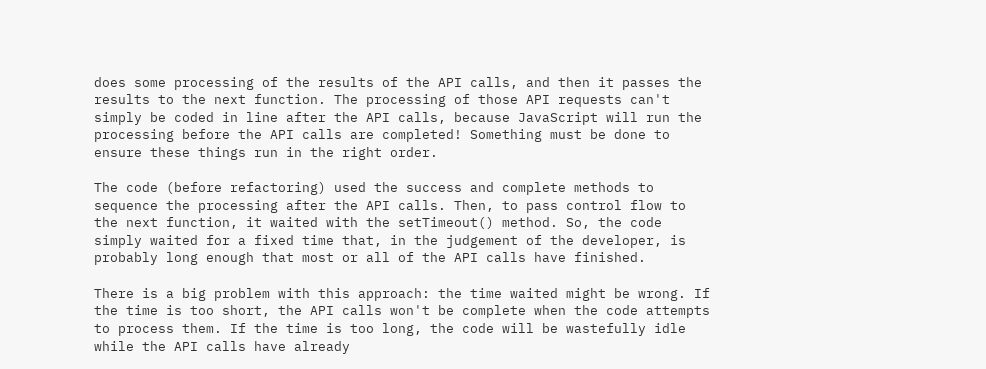does some processing of the results of the API calls, and then it passes the results to the next function. The processing of those API requests can't simply be coded in line after the API calls, because JavaScript will run the processing before the API calls are completed! Something must be done to ensure these things run in the right order.

The code (before refactoring) used the success and complete methods to sequence the processing after the API calls. Then, to pass control flow to the next function, it waited with the setTimeout() method. So, the code simply waited for a fixed time that, in the judgement of the developer, is probably long enough that most or all of the API calls have finished.

There is a big problem with this approach: the time waited might be wrong. If the time is too short, the API calls won't be complete when the code attempts to process them. If the time is too long, the code will be wastefully idle while the API calls have already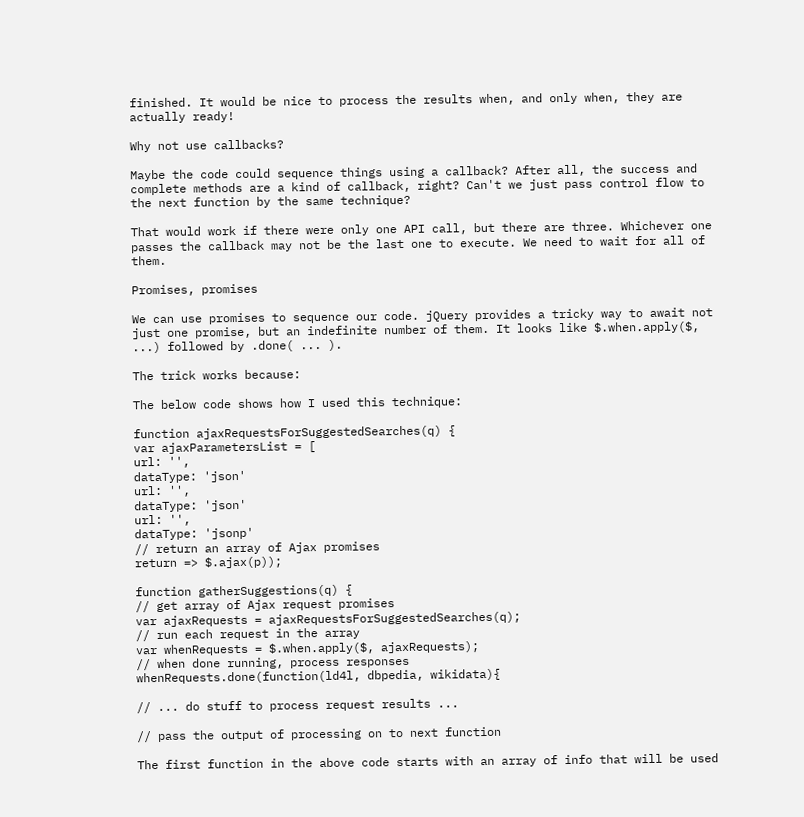finished. It would be nice to process the results when, and only when, they are actually ready!

Why not use callbacks?

Maybe the code could sequence things using a callback? After all, the success and complete methods are a kind of callback, right? Can't we just pass control flow to the next function by the same technique?

That would work if there were only one API call, but there are three. Whichever one passes the callback may not be the last one to execute. We need to wait for all of them.

Promises, promises

We can use promises to sequence our code. jQuery provides a tricky way to await not just one promise, but an indefinite number of them. It looks like $.when.apply($, ...) followed by .done( ... ).

The trick works because:

The below code shows how I used this technique:

function ajaxRequestsForSuggestedSearches(q) {
var ajaxParametersList = [
url: '',
dataType: 'json'
url: '',
dataType: 'json'
url: '',
dataType: 'jsonp'
// return an array of Ajax promises
return => $.ajax(p));

function gatherSuggestions(q) {
// get array of Ajax request promises
var ajaxRequests = ajaxRequestsForSuggestedSearches(q);
// run each request in the array
var whenRequests = $.when.apply($, ajaxRequests);
// when done running, process responses
whenRequests.done(function(ld4l, dbpedia, wikidata){

// ... do stuff to process request results ...

// pass the output of processing on to next function

The first function in the above code starts with an array of info that will be used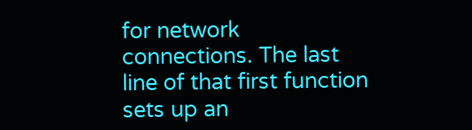for network connections. The last line of that first function sets up an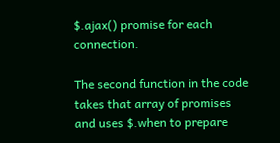$.ajax() promise for each connection.

The second function in the code takes that array of promises and uses $.when to prepare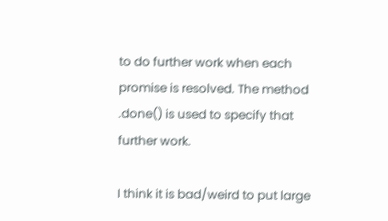to do further work when each promise is resolved. The method .done() is used to specify that further work.

I think it is bad/weird to put large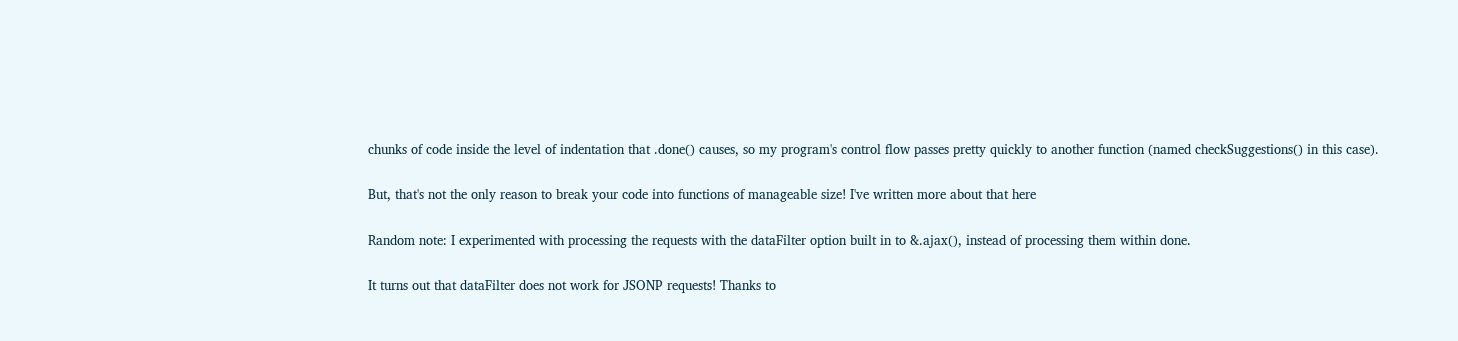chunks of code inside the level of indentation that .done() causes, so my program's control flow passes pretty quickly to another function (named checkSuggestions() in this case).

But, that's not the only reason to break your code into functions of manageable size! I've written more about that here

Random note: I experimented with processing the requests with the dataFilter option built in to &.ajax(), instead of processing them within done.

It turns out that dataFilter does not work for JSONP requests! Thanks to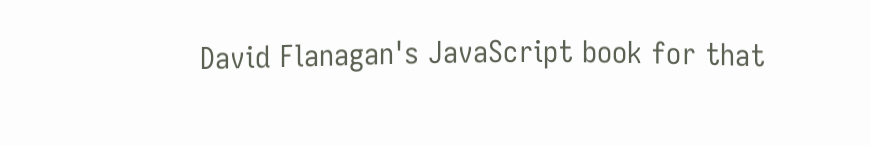David Flanagan's JavaScript book for that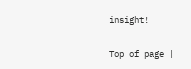insight!

Top of page |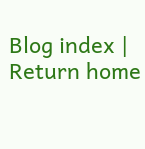Blog index | Return home